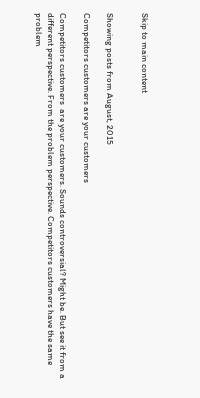Skip to main content


Showing posts from August, 2015

Competitors customers are your customers

Competitors customers  are your customers. Sounds controversial? Might be. But see it from a different perspective. From the problem perspective. Competitors customers have the same problem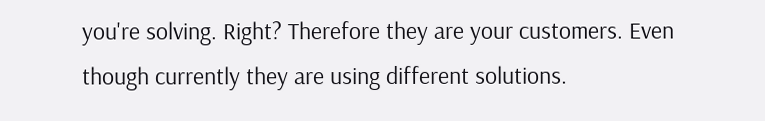you're solving. Right? Therefore they are your customers. Even though currently they are using different solutions.